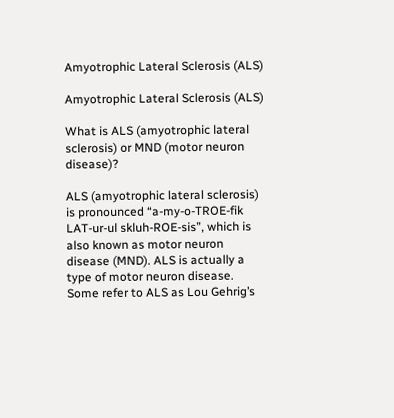Amyotrophic Lateral Sclerosis (ALS)

Amyotrophic Lateral Sclerosis (ALS)

What is ALS (amyotrophic lateral sclerosis) or MND (motor neuron disease)?

ALS (amyotrophic lateral sclerosis) is pronounced “a-my-o-TROE-fik LAT-ur-ul skluh-ROE-sis”, which is also known as motor neuron disease (MND). ALS is actually a type of motor neuron disease. Some refer to ALS as Lou Gehrig’s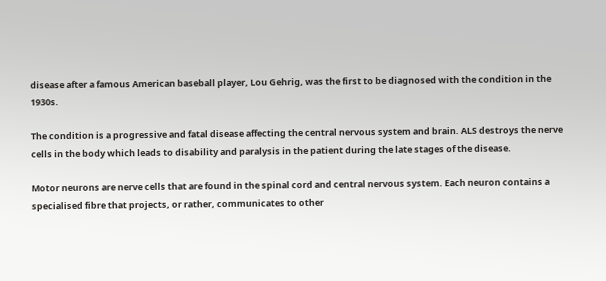disease after a famous American baseball player, Lou Gehrig, was the first to be diagnosed with the condition in the 1930s.

The condition is a progressive and fatal disease affecting the central nervous system and brain. ALS destroys the nerve cells in the body which leads to disability and paralysis in the patient during the late stages of the disease.

Motor neurons are nerve cells that are found in the spinal cord and central nervous system. Each neuron contains a specialised fibre that projects, or rather, communicates to other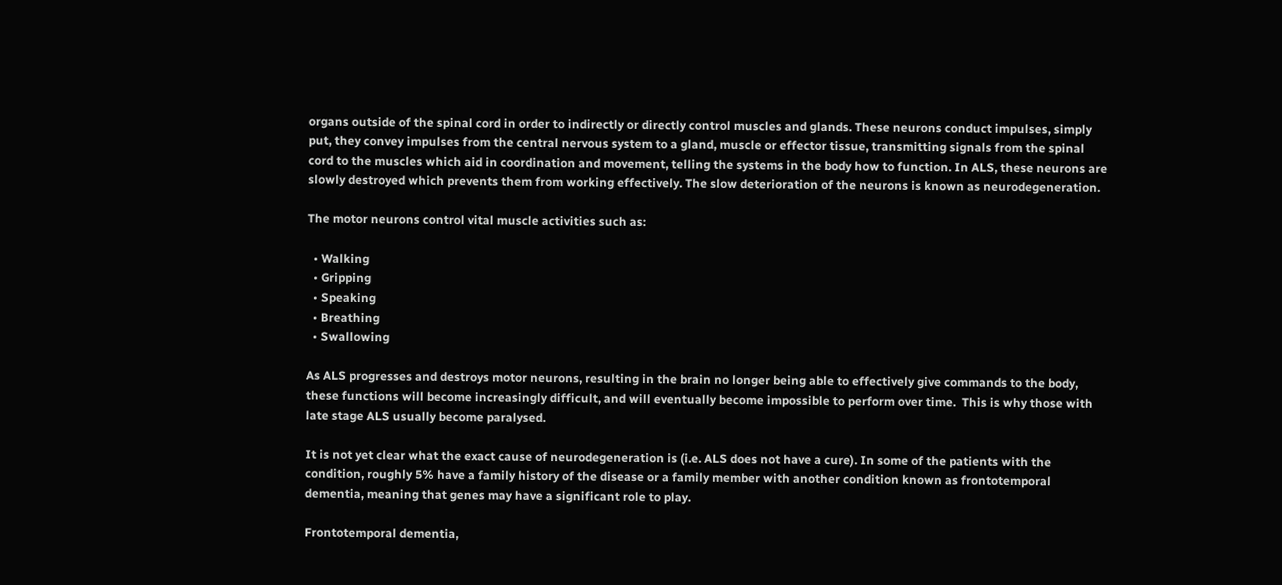organs outside of the spinal cord in order to indirectly or directly control muscles and glands. These neurons conduct impulses, simply put, they convey impulses from the central nervous system to a gland, muscle or effector tissue, transmitting signals from the spinal cord to the muscles which aid in coordination and movement, telling the systems in the body how to function. In ALS, these neurons are slowly destroyed which prevents them from working effectively. The slow deterioration of the neurons is known as neurodegeneration.

The motor neurons control vital muscle activities such as:

  • Walking
  • Gripping
  • Speaking
  • Breathing
  • Swallowing

As ALS progresses and destroys motor neurons, resulting in the brain no longer being able to effectively give commands to the body, these functions will become increasingly difficult, and will eventually become impossible to perform over time.  This is why those with late stage ALS usually become paralysed.

It is not yet clear what the exact cause of neurodegeneration is (i.e. ALS does not have a cure). In some of the patients with the condition, roughly 5% have a family history of the disease or a family member with another condition known as frontotemporal dementia, meaning that genes may have a significant role to play.

Frontotemporal dementia,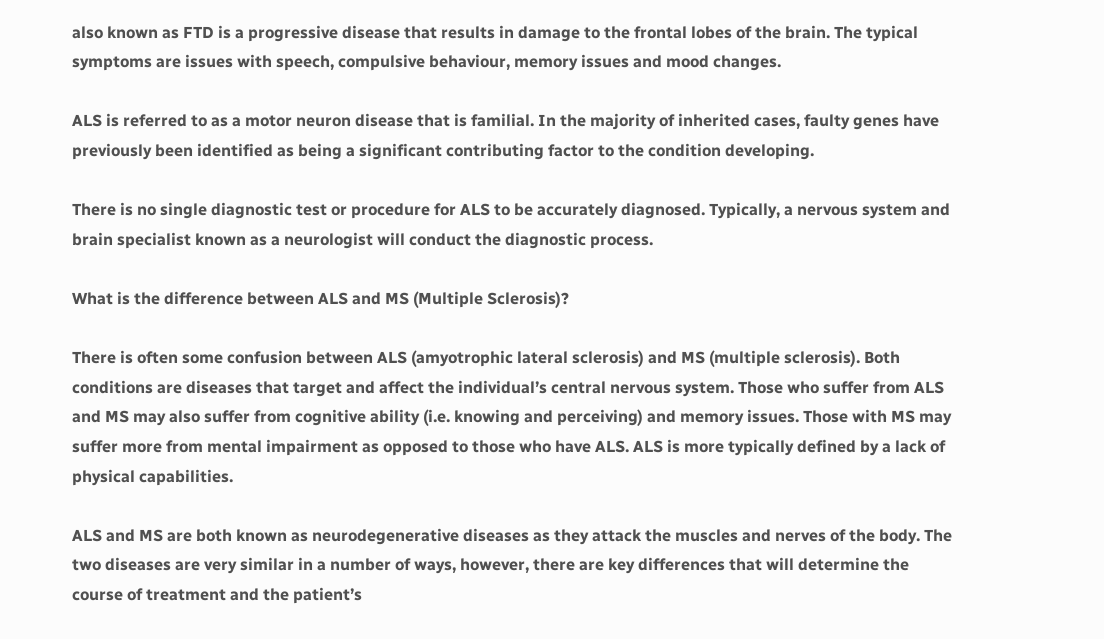also known as FTD is a progressive disease that results in damage to the frontal lobes of the brain. The typical symptoms are issues with speech, compulsive behaviour, memory issues and mood changes.

ALS is referred to as a motor neuron disease that is familial. In the majority of inherited cases, faulty genes have previously been identified as being a significant contributing factor to the condition developing.

There is no single diagnostic test or procedure for ALS to be accurately diagnosed. Typically, a nervous system and brain specialist known as a neurologist will conduct the diagnostic process.

What is the difference between ALS and MS (Multiple Sclerosis)?

There is often some confusion between ALS (amyotrophic lateral sclerosis) and MS (multiple sclerosis). Both conditions are diseases that target and affect the individual’s central nervous system. Those who suffer from ALS and MS may also suffer from cognitive ability (i.e. knowing and perceiving) and memory issues. Those with MS may suffer more from mental impairment as opposed to those who have ALS. ALS is more typically defined by a lack of physical capabilities.

ALS and MS are both known as neurodegenerative diseases as they attack the muscles and nerves of the body. The two diseases are very similar in a number of ways, however, there are key differences that will determine the course of treatment and the patient’s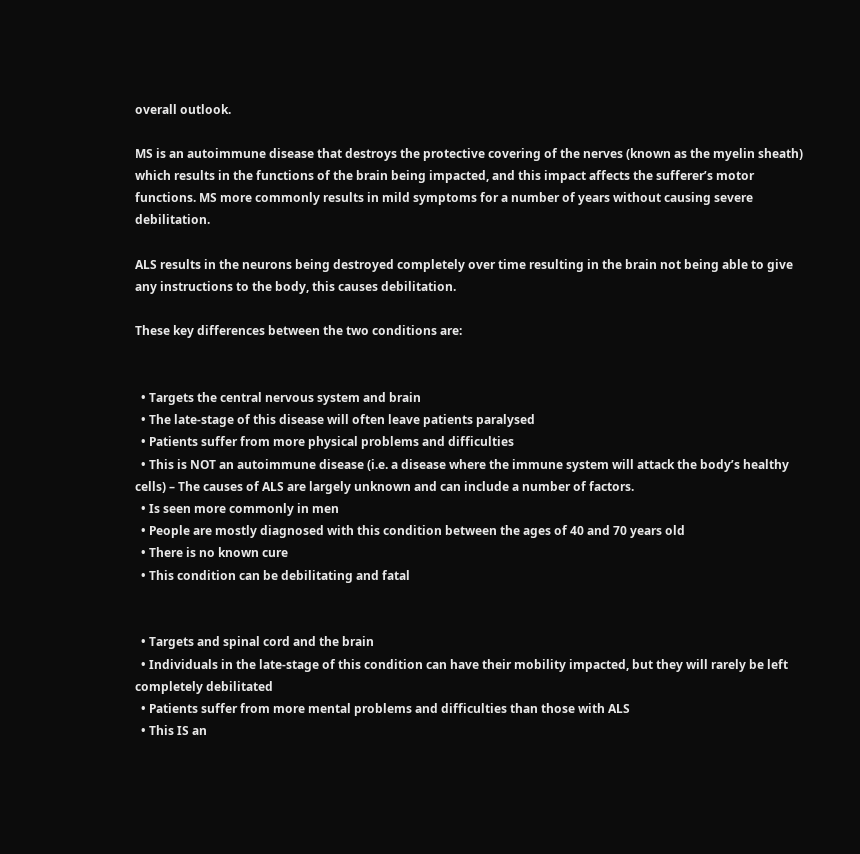overall outlook.

MS is an autoimmune disease that destroys the protective covering of the nerves (known as the myelin sheath) which results in the functions of the brain being impacted, and this impact affects the sufferer’s motor functions. MS more commonly results in mild symptoms for a number of years without causing severe debilitation.

ALS results in the neurons being destroyed completely over time resulting in the brain not being able to give any instructions to the body, this causes debilitation.

These key differences between the two conditions are:


  • Targets the central nervous system and brain
  • The late-stage of this disease will often leave patients paralysed
  • Patients suffer from more physical problems and difficulties
  • This is NOT an autoimmune disease (i.e. a disease where the immune system will attack the body’s healthy cells) – The causes of ALS are largely unknown and can include a number of factors.
  • Is seen more commonly in men
  • People are mostly diagnosed with this condition between the ages of 40 and 70 years old
  • There is no known cure
  • This condition can be debilitating and fatal


  • Targets and spinal cord and the brain
  • Individuals in the late-stage of this condition can have their mobility impacted, but they will rarely be left completely debilitated
  • Patients suffer from more mental problems and difficulties than those with ALS
  • This IS an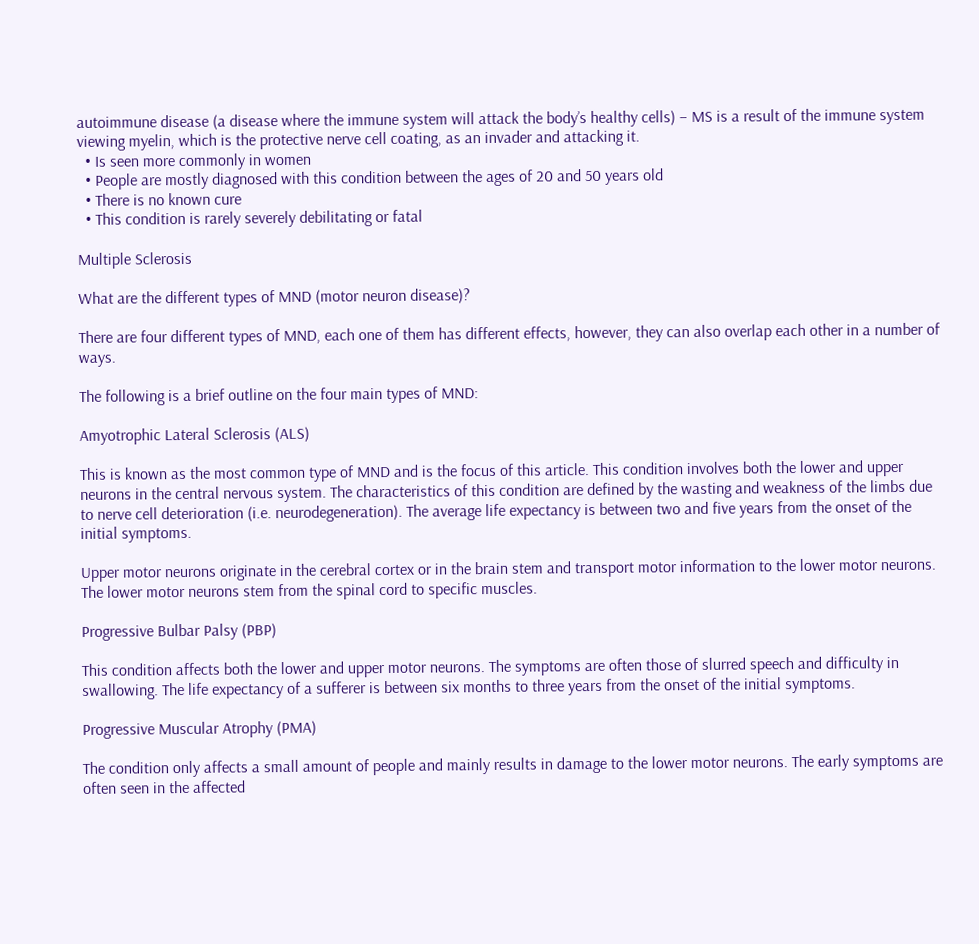autoimmune disease (a disease where the immune system will attack the body’s healthy cells) – MS is a result of the immune system viewing myelin, which is the protective nerve cell coating, as an invader and attacking it.
  • Is seen more commonly in women
  • People are mostly diagnosed with this condition between the ages of 20 and 50 years old
  • There is no known cure
  • This condition is rarely severely debilitating or fatal

Multiple Sclerosis

What are the different types of MND (motor neuron disease)?

There are four different types of MND, each one of them has different effects, however, they can also overlap each other in a number of ways.

The following is a brief outline on the four main types of MND:

Amyotrophic Lateral Sclerosis (ALS)

This is known as the most common type of MND and is the focus of this article. This condition involves both the lower and upper neurons in the central nervous system. The characteristics of this condition are defined by the wasting and weakness of the limbs due to nerve cell deterioration (i.e. neurodegeneration). The average life expectancy is between two and five years from the onset of the initial symptoms.

Upper motor neurons originate in the cerebral cortex or in the brain stem and transport motor information to the lower motor neurons. The lower motor neurons stem from the spinal cord to specific muscles.

Progressive Bulbar Palsy (PBP)

This condition affects both the lower and upper motor neurons. The symptoms are often those of slurred speech and difficulty in swallowing. The life expectancy of a sufferer is between six months to three years from the onset of the initial symptoms.

Progressive Muscular Atrophy (PMA)

The condition only affects a small amount of people and mainly results in damage to the lower motor neurons. The early symptoms are often seen in the affected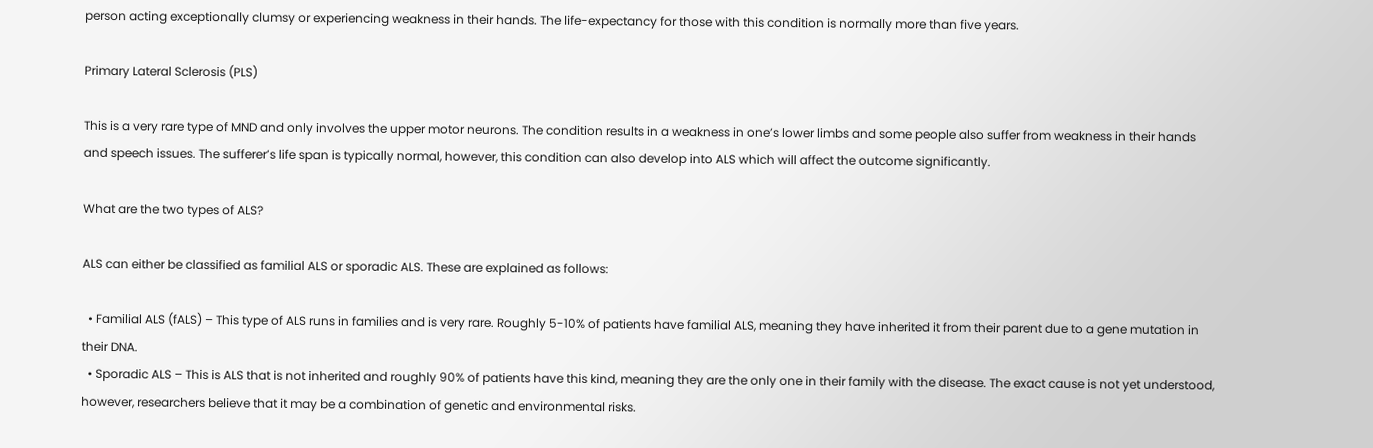person acting exceptionally clumsy or experiencing weakness in their hands. The life-expectancy for those with this condition is normally more than five years.

Primary Lateral Sclerosis (PLS)

This is a very rare type of MND and only involves the upper motor neurons. The condition results in a weakness in one’s lower limbs and some people also suffer from weakness in their hands and speech issues. The sufferer’s life span is typically normal, however, this condition can also develop into ALS which will affect the outcome significantly.

What are the two types of ALS?

ALS can either be classified as familial ALS or sporadic ALS. These are explained as follows:

  • Familial ALS (fALS) – This type of ALS runs in families and is very rare. Roughly 5-10% of patients have familial ALS, meaning they have inherited it from their parent due to a gene mutation in their DNA.
  • Sporadic ALS – This is ALS that is not inherited and roughly 90% of patients have this kind, meaning they are the only one in their family with the disease. The exact cause is not yet understood, however, researchers believe that it may be a combination of genetic and environmental risks.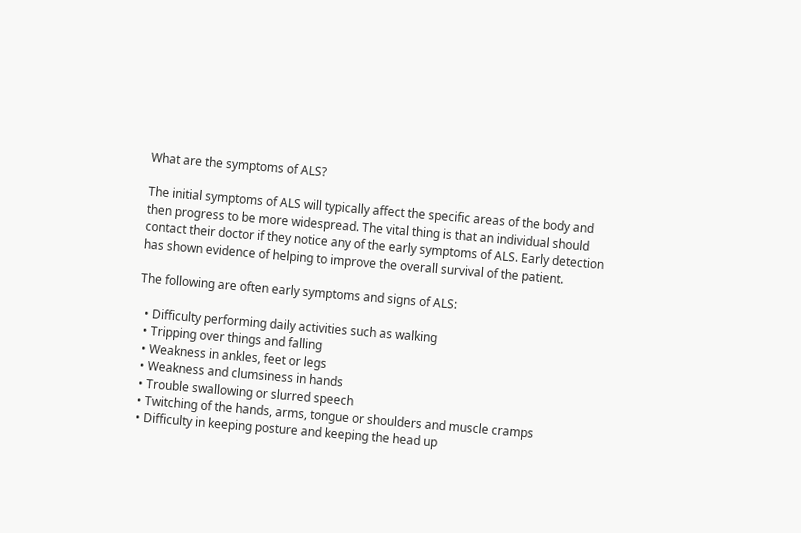What are the symptoms of ALS?

The initial symptoms of ALS will typically affect the specific areas of the body and then progress to be more widespread. The vital thing is that an individual should contact their doctor if they notice any of the early symptoms of ALS. Early detection has shown evidence of helping to improve the overall survival of the patient.

The following are often early symptoms and signs of ALS:

  • Difficulty performing daily activities such as walking
  • Tripping over things and falling
  • Weakness in ankles, feet or legs
  • Weakness and clumsiness in hands
  • Trouble swallowing or slurred speech
  • Twitching of the hands, arms, tongue or shoulders and muscle cramps
  • Difficulty in keeping posture and keeping the head up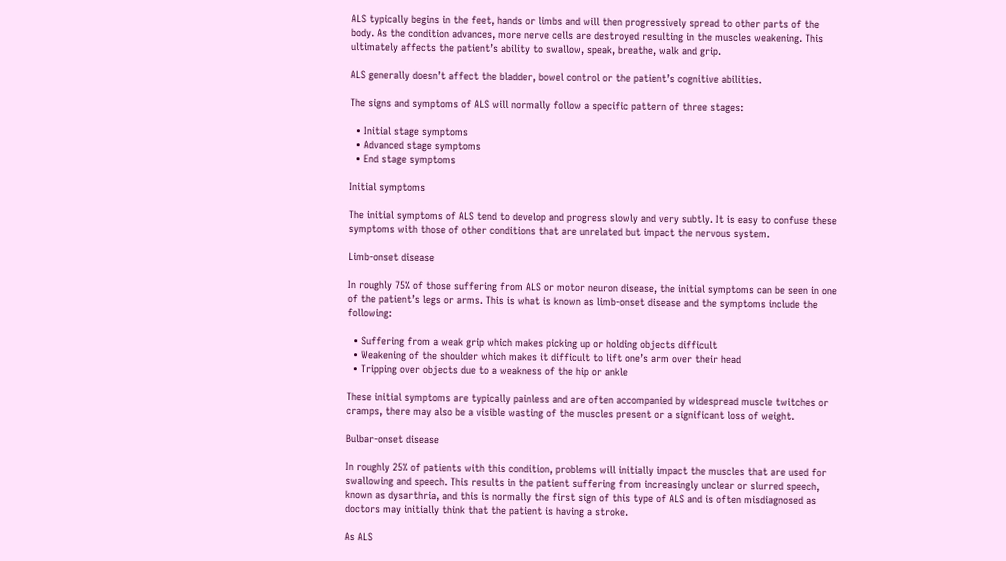ALS typically begins in the feet, hands or limbs and will then progressively spread to other parts of the body. As the condition advances, more nerve cells are destroyed resulting in the muscles weakening. This ultimately affects the patient’s ability to swallow, speak, breathe, walk and grip.

ALS generally doesn’t affect the bladder, bowel control or the patient’s cognitive abilities.

The signs and symptoms of ALS will normally follow a specific pattern of three stages:

  • Initial stage symptoms
  • Advanced stage symptoms
  • End stage symptoms

Initial symptoms

The initial symptoms of ALS tend to develop and progress slowly and very subtly. It is easy to confuse these symptoms with those of other conditions that are unrelated but impact the nervous system.

Limb-onset disease

In roughly 75% of those suffering from ALS or motor neuron disease, the initial symptoms can be seen in one of the patient’s legs or arms. This is what is known as limb-onset disease and the symptoms include the following:

  • Suffering from a weak grip which makes picking up or holding objects difficult
  • Weakening of the shoulder which makes it difficult to lift one’s arm over their head
  • Tripping over objects due to a weakness of the hip or ankle

These initial symptoms are typically painless and are often accompanied by widespread muscle twitches or cramps, there may also be a visible wasting of the muscles present or a significant loss of weight.

Bulbar-onset disease

In roughly 25% of patients with this condition, problems will initially impact the muscles that are used for swallowing and speech. This results in the patient suffering from increasingly unclear or slurred speech, known as dysarthria, and this is normally the first sign of this type of ALS and is often misdiagnosed as doctors may initially think that the patient is having a stroke.

As ALS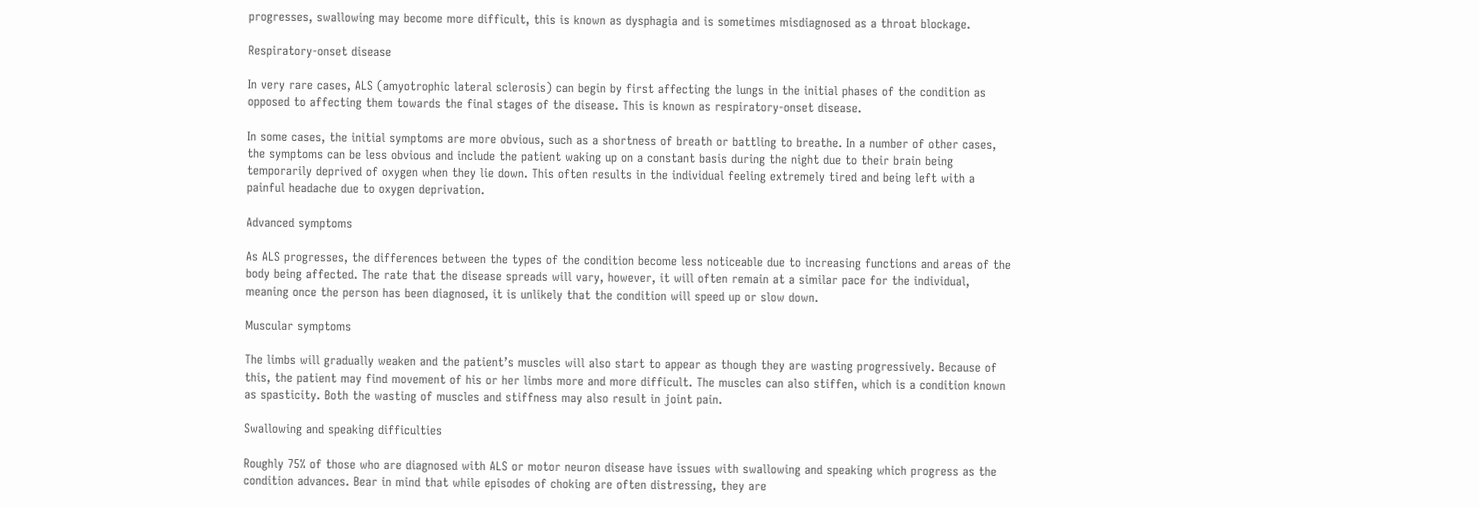progresses, swallowing may become more difficult, this is known as dysphagia and is sometimes misdiagnosed as a throat blockage.

Respiratory-onset disease

In very rare cases, ALS (amyotrophic lateral sclerosis) can begin by first affecting the lungs in the initial phases of the condition as opposed to affecting them towards the final stages of the disease. This is known as respiratory-onset disease.

In some cases, the initial symptoms are more obvious, such as a shortness of breath or battling to breathe. In a number of other cases, the symptoms can be less obvious and include the patient waking up on a constant basis during the night due to their brain being temporarily deprived of oxygen when they lie down. This often results in the individual feeling extremely tired and being left with a painful headache due to oxygen deprivation.

Advanced symptoms

As ALS progresses, the differences between the types of the condition become less noticeable due to increasing functions and areas of the body being affected. The rate that the disease spreads will vary, however, it will often remain at a similar pace for the individual, meaning once the person has been diagnosed, it is unlikely that the condition will speed up or slow down.

Muscular symptoms

The limbs will gradually weaken and the patient’s muscles will also start to appear as though they are wasting progressively. Because of this, the patient may find movement of his or her limbs more and more difficult. The muscles can also stiffen, which is a condition known as spasticity. Both the wasting of muscles and stiffness may also result in joint pain.

Swallowing and speaking difficulties

Roughly 75% of those who are diagnosed with ALS or motor neuron disease have issues with swallowing and speaking which progress as the condition advances. Bear in mind that while episodes of choking are often distressing, they are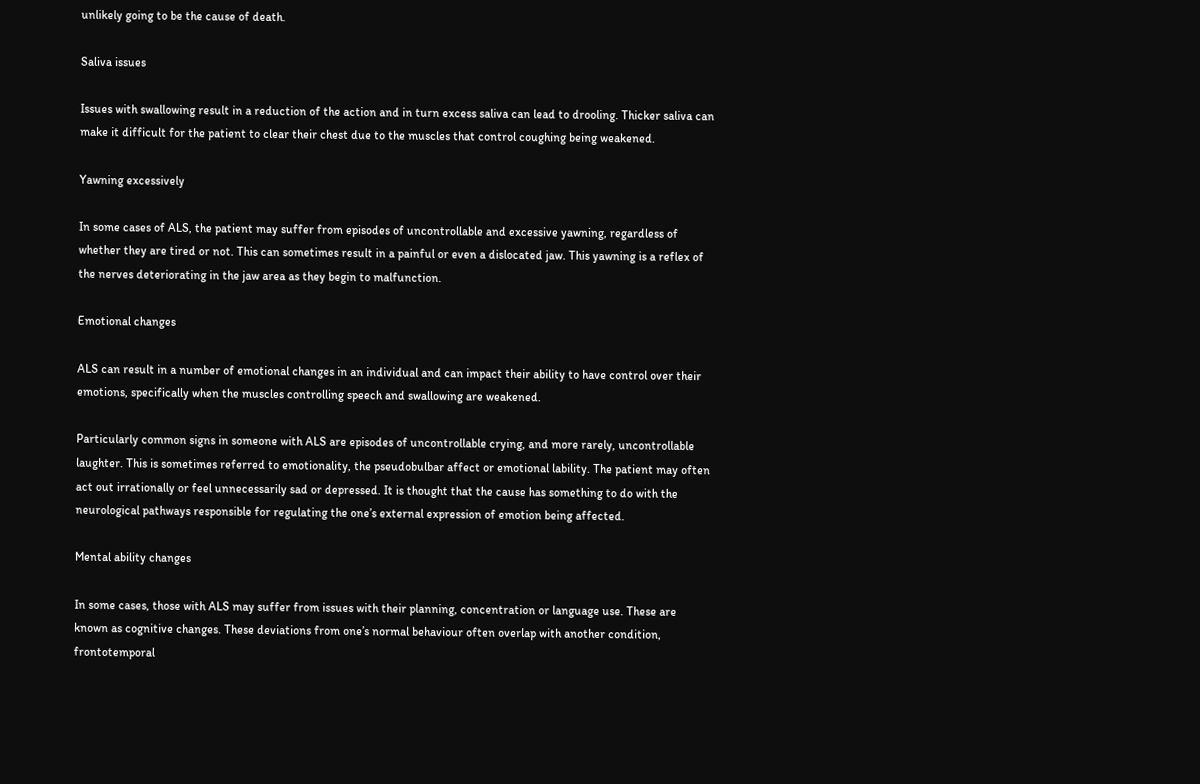unlikely going to be the cause of death.

Saliva issues

Issues with swallowing result in a reduction of the action and in turn excess saliva can lead to drooling. Thicker saliva can make it difficult for the patient to clear their chest due to the muscles that control coughing being weakened.

Yawning excessively

In some cases of ALS, the patient may suffer from episodes of uncontrollable and excessive yawning, regardless of whether they are tired or not. This can sometimes result in a painful or even a dislocated jaw. This yawning is a reflex of the nerves deteriorating in the jaw area as they begin to malfunction.

Emotional changes

ALS can result in a number of emotional changes in an individual and can impact their ability to have control over their emotions, specifically when the muscles controlling speech and swallowing are weakened.

Particularly common signs in someone with ALS are episodes of uncontrollable crying, and more rarely, uncontrollable laughter. This is sometimes referred to emotionality, the pseudobulbar affect or emotional lability. The patient may often act out irrationally or feel unnecessarily sad or depressed. It is thought that the cause has something to do with the neurological pathways responsible for regulating the one’s external expression of emotion being affected.

Mental ability changes

In some cases, those with ALS may suffer from issues with their planning, concentration or language use. These are known as cognitive changes. These deviations from one’s normal behaviour often overlap with another condition, frontotemporal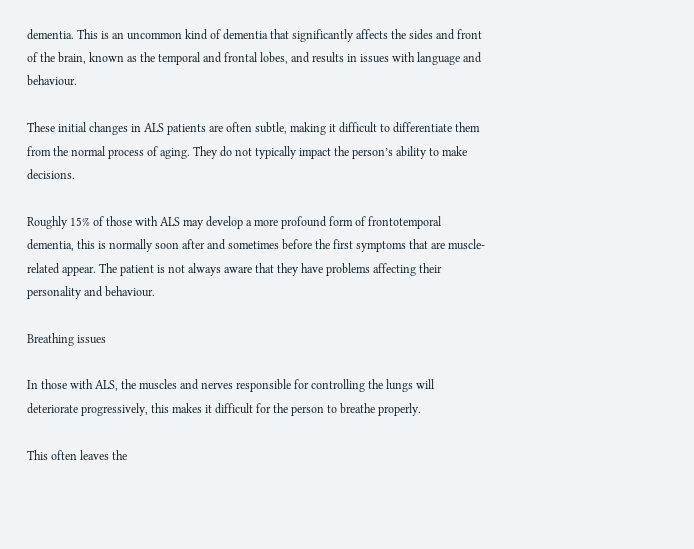dementia. This is an uncommon kind of dementia that significantly affects the sides and front of the brain, known as the temporal and frontal lobes, and results in issues with language and behaviour.

These initial changes in ALS patients are often subtle, making it difficult to differentiate them from the normal process of aging. They do not typically impact the person’s ability to make decisions.

Roughly 15% of those with ALS may develop a more profound form of frontotemporal dementia, this is normally soon after and sometimes before the first symptoms that are muscle-related appear. The patient is not always aware that they have problems affecting their personality and behaviour.

Breathing issues

In those with ALS, the muscles and nerves responsible for controlling the lungs will deteriorate progressively, this makes it difficult for the person to breathe properly.

This often leaves the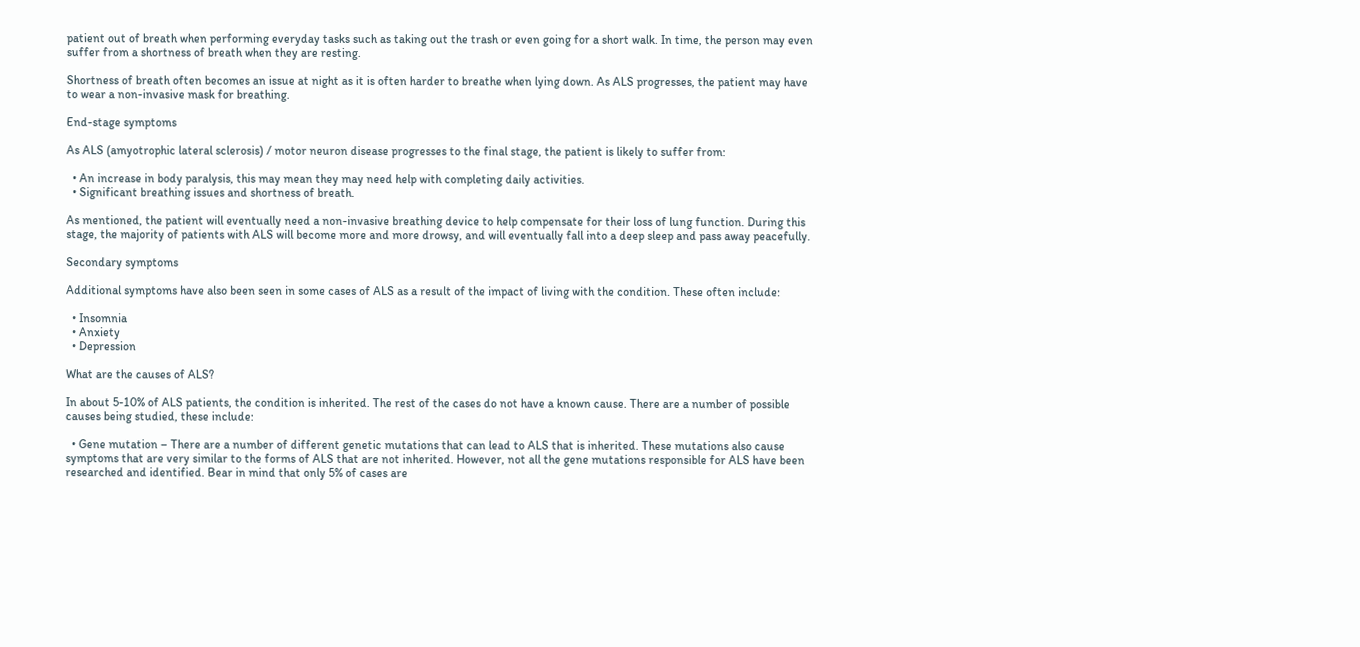patient out of breath when performing everyday tasks such as taking out the trash or even going for a short walk. In time, the person may even suffer from a shortness of breath when they are resting.

Shortness of breath often becomes an issue at night as it is often harder to breathe when lying down. As ALS progresses, the patient may have to wear a non-invasive mask for breathing.

End-stage symptoms

As ALS (amyotrophic lateral sclerosis) / motor neuron disease progresses to the final stage, the patient is likely to suffer from:

  • An increase in body paralysis, this may mean they may need help with completing daily activities.
  • Significant breathing issues and shortness of breath.

As mentioned, the patient will eventually need a non-invasive breathing device to help compensate for their loss of lung function. During this stage, the majority of patients with ALS will become more and more drowsy, and will eventually fall into a deep sleep and pass away peacefully.

Secondary symptoms

Additional symptoms have also been seen in some cases of ALS as a result of the impact of living with the condition. These often include:

  • Insomnia
  • Anxiety
  • Depression

What are the causes of ALS?

In about 5-10% of ALS patients, the condition is inherited. The rest of the cases do not have a known cause. There are a number of possible causes being studied, these include:

  • Gene mutation – There are a number of different genetic mutations that can lead to ALS that is inherited. These mutations also cause symptoms that are very similar to the forms of ALS that are not inherited. However, not all the gene mutations responsible for ALS have been researched and identified. Bear in mind that only 5% of cases are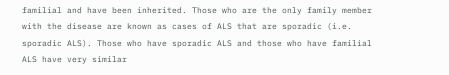familial and have been inherited. Those who are the only family member with the disease are known as cases of ALS that are sporadic (i.e. sporadic ALS). Those who have sporadic ALS and those who have familial ALS have very similar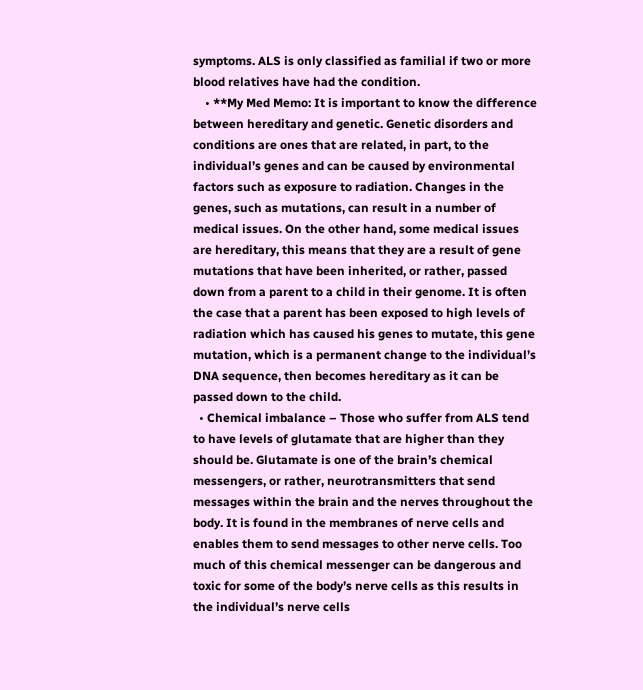symptoms. ALS is only classified as familial if two or more blood relatives have had the condition.
    • **My Med Memo: It is important to know the difference between hereditary and genetic. Genetic disorders and conditions are ones that are related, in part, to the individual’s genes and can be caused by environmental factors such as exposure to radiation. Changes in the genes, such as mutations, can result in a number of medical issues. On the other hand, some medical issues are hereditary, this means that they are a result of gene mutations that have been inherited, or rather, passed down from a parent to a child in their genome. It is often the case that a parent has been exposed to high levels of radiation which has caused his genes to mutate, this gene mutation, which is a permanent change to the individual’s DNA sequence, then becomes hereditary as it can be passed down to the child.
  • Chemical imbalance – Those who suffer from ALS tend to have levels of glutamate that are higher than they should be. Glutamate is one of the brain’s chemical messengers, or rather, neurotransmitters that send messages within the brain and the nerves throughout the body. It is found in the membranes of nerve cells and enables them to send messages to other nerve cells. Too much of this chemical messenger can be dangerous and toxic for some of the body’s nerve cells as this results in the individual’s nerve cells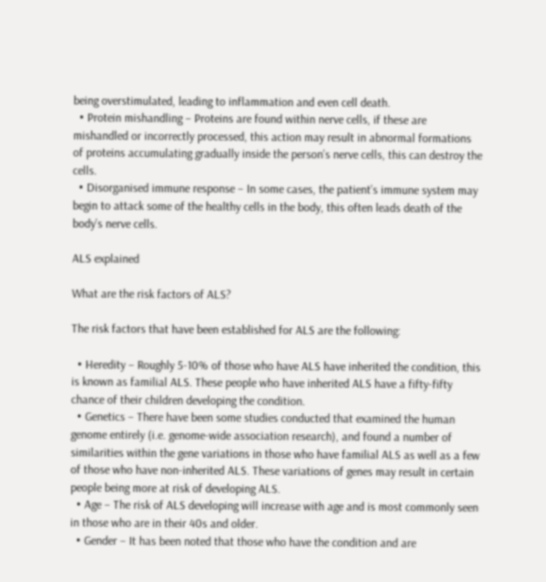being overstimulated, leading to inflammation and even cell death.
  • Protein mishandling – Proteins are found within nerve cells, if these are mishandled or incorrectly processed, this action may result in abnormal formations of proteins accumulating gradually inside the person’s nerve cells, this can destroy the cells.
  • Disorganised immune response – In some cases, the patient’s immune system may begin to attack some of the healthy cells in the body, this often leads death of the body’s nerve cells.

ALS explained

What are the risk factors of ALS?

The risk factors that have been established for ALS are the following:

  • Heredity – Roughly 5-10% of those who have ALS have inherited the condition, this is known as familial ALS. These people who have inherited ALS have a fifty-fifty chance of their children developing the condition.
  • Genetics – There have been some studies conducted that examined the human genome entirely (i.e. genome-wide association research), and found a number of similarities within the gene variations in those who have familial ALS as well as a few of those who have non-inherited ALS. These variations of genes may result in certain people being more at risk of developing ALS.
  • Age – The risk of ALS developing will increase with age and is most commonly seen in those who are in their 40s and older.
  • Gender – It has been noted that those who have the condition and are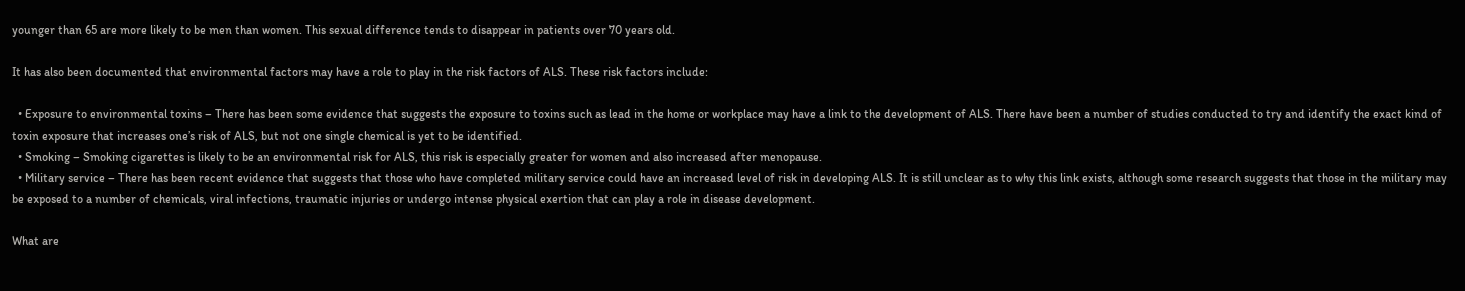younger than 65 are more likely to be men than women. This sexual difference tends to disappear in patients over 70 years old.

It has also been documented that environmental factors may have a role to play in the risk factors of ALS. These risk factors include:

  • Exposure to environmental toxins – There has been some evidence that suggests the exposure to toxins such as lead in the home or workplace may have a link to the development of ALS. There have been a number of studies conducted to try and identify the exact kind of toxin exposure that increases one’s risk of ALS, but not one single chemical is yet to be identified.
  • Smoking – Smoking cigarettes is likely to be an environmental risk for ALS, this risk is especially greater for women and also increased after menopause.
  • Military service – There has been recent evidence that suggests that those who have completed military service could have an increased level of risk in developing ALS. It is still unclear as to why this link exists, although some research suggests that those in the military may be exposed to a number of chemicals, viral infections, traumatic injuries or undergo intense physical exertion that can play a role in disease development.

What are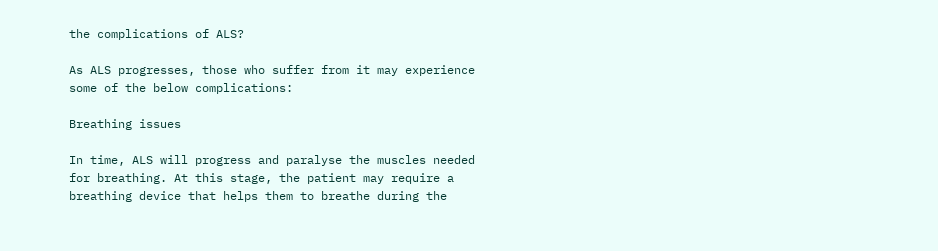the complications of ALS?

As ALS progresses, those who suffer from it may experience some of the below complications:

Breathing issues

In time, ALS will progress and paralyse the muscles needed for breathing. At this stage, the patient may require a breathing device that helps them to breathe during the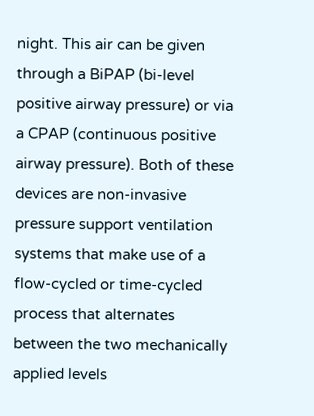night. This air can be given through a BiPAP (bi-level positive airway pressure) or via a CPAP (continuous positive airway pressure). Both of these devices are non-invasive pressure support ventilation systems that make use of a flow-cycled or time-cycled process that alternates between the two mechanically applied levels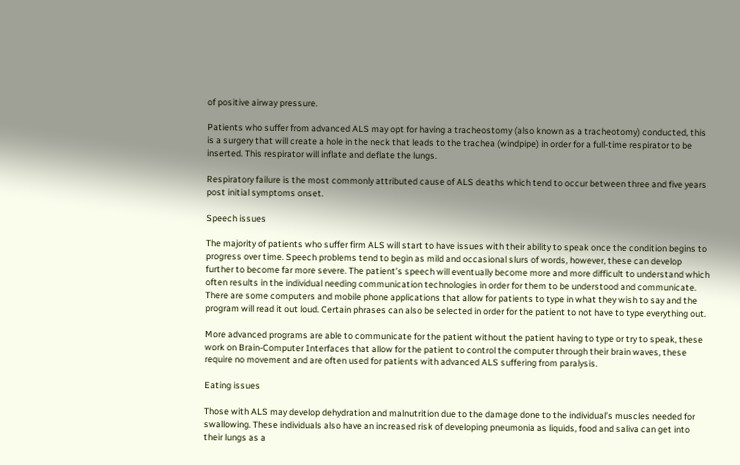of positive airway pressure.

Patients who suffer from advanced ALS may opt for having a tracheostomy (also known as a tracheotomy) conducted, this is a surgery that will create a hole in the neck that leads to the trachea (windpipe) in order for a full-time respirator to be inserted. This respirator will inflate and deflate the lungs.

Respiratory failure is the most commonly attributed cause of ALS deaths which tend to occur between three and five years post initial symptoms onset.

Speech issues

The majority of patients who suffer firm ALS will start to have issues with their ability to speak once the condition begins to progress over time. Speech problems tend to begin as mild and occasional slurs of words, however, these can develop further to become far more severe. The patient’s speech will eventually become more and more difficult to understand which often results in the individual needing communication technologies in order for them to be understood and communicate. There are some computers and mobile phone applications that allow for patients to type in what they wish to say and the program will read it out loud. Certain phrases can also be selected in order for the patient to not have to type everything out.

More advanced programs are able to communicate for the patient without the patient having to type or try to speak, these work on Brain-Computer Interfaces that allow for the patient to control the computer through their brain waves, these require no movement and are often used for patients with advanced ALS suffering from paralysis.

Eating issues

Those with ALS may develop dehydration and malnutrition due to the damage done to the individual’s muscles needed for swallowing. These individuals also have an increased risk of developing pneumonia as liquids, food and saliva can get into their lungs as a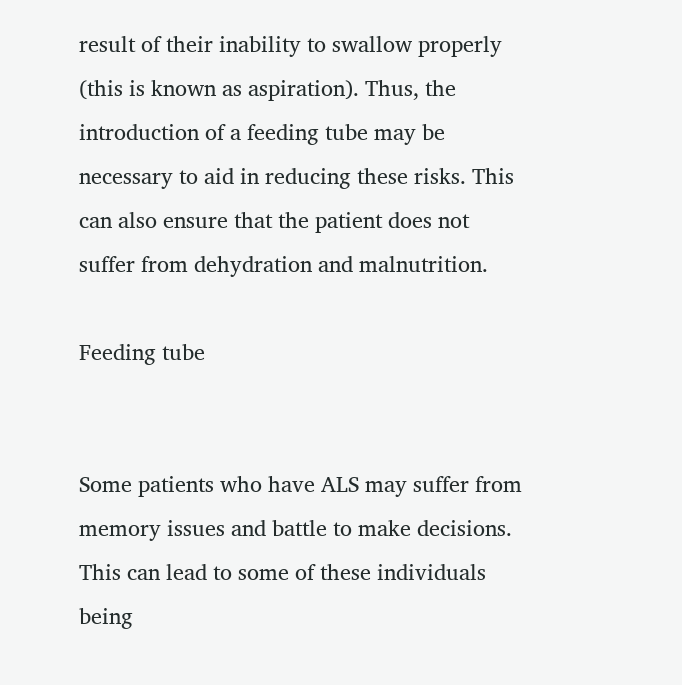result of their inability to swallow properly (this is known as aspiration). Thus, the introduction of a feeding tube may be necessary to aid in reducing these risks. This can also ensure that the patient does not suffer from dehydration and malnutrition.

Feeding tube


Some patients who have ALS may suffer from memory issues and battle to make decisions. This can lead to some of these individuals being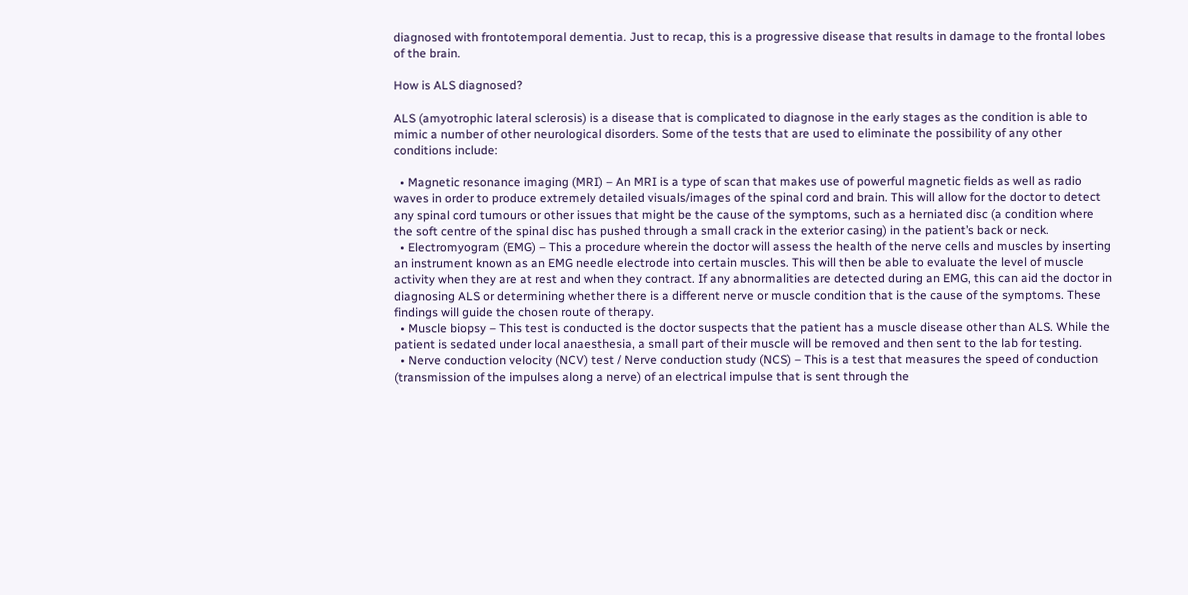diagnosed with frontotemporal dementia. Just to recap, this is a progressive disease that results in damage to the frontal lobes of the brain.

How is ALS diagnosed?

ALS (amyotrophic lateral sclerosis) is a disease that is complicated to diagnose in the early stages as the condition is able to mimic a number of other neurological disorders. Some of the tests that are used to eliminate the possibility of any other conditions include:

  • Magnetic resonance imaging (MRI) – An MRI is a type of scan that makes use of powerful magnetic fields as well as radio waves in order to produce extremely detailed visuals/images of the spinal cord and brain. This will allow for the doctor to detect any spinal cord tumours or other issues that might be the cause of the symptoms, such as a herniated disc (a condition where the soft centre of the spinal disc has pushed through a small crack in the exterior casing) in the patient’s back or neck.
  • Electromyogram (EMG) – This a procedure wherein the doctor will assess the health of the nerve cells and muscles by inserting an instrument known as an EMG needle electrode into certain muscles. This will then be able to evaluate the level of muscle activity when they are at rest and when they contract. If any abnormalities are detected during an EMG, this can aid the doctor in diagnosing ALS or determining whether there is a different nerve or muscle condition that is the cause of the symptoms. These findings will guide the chosen route of therapy.
  • Muscle biopsy – This test is conducted is the doctor suspects that the patient has a muscle disease other than ALS. While the patient is sedated under local anaesthesia, a small part of their muscle will be removed and then sent to the lab for testing.
  • Nerve conduction velocity (NCV) test / Nerve conduction study (NCS) – This is a test that measures the speed of conduction (transmission of the impulses along a nerve) of an electrical impulse that is sent through the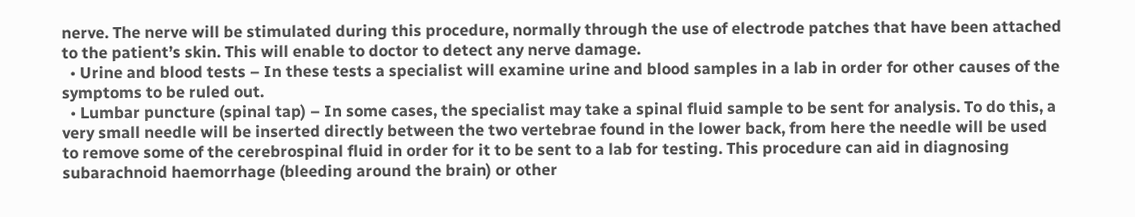nerve. The nerve will be stimulated during this procedure, normally through the use of electrode patches that have been attached to the patient’s skin. This will enable to doctor to detect any nerve damage.
  • Urine and blood tests – In these tests a specialist will examine urine and blood samples in a lab in order for other causes of the symptoms to be ruled out.
  • Lumbar puncture (spinal tap) – In some cases, the specialist may take a spinal fluid sample to be sent for analysis. To do this, a very small needle will be inserted directly between the two vertebrae found in the lower back, from here the needle will be used to remove some of the cerebrospinal fluid in order for it to be sent to a lab for testing. This procedure can aid in diagnosing subarachnoid haemorrhage (bleeding around the brain) or other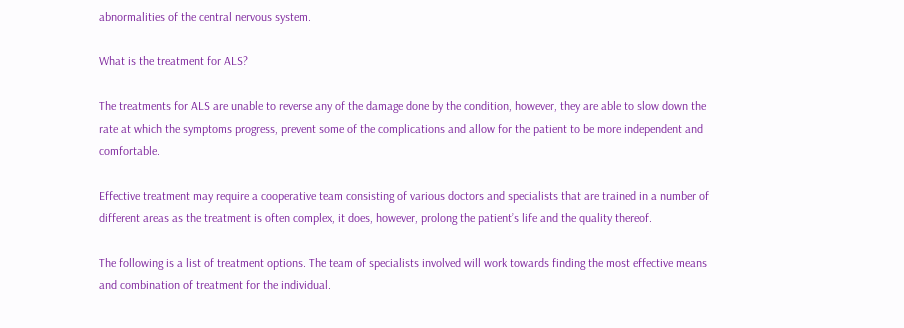abnormalities of the central nervous system.

What is the treatment for ALS?

The treatments for ALS are unable to reverse any of the damage done by the condition, however, they are able to slow down the rate at which the symptoms progress, prevent some of the complications and allow for the patient to be more independent and comfortable.

Effective treatment may require a cooperative team consisting of various doctors and specialists that are trained in a number of different areas as the treatment is often complex, it does, however, prolong the patient’s life and the quality thereof.

The following is a list of treatment options. The team of specialists involved will work towards finding the most effective means and combination of treatment for the individual.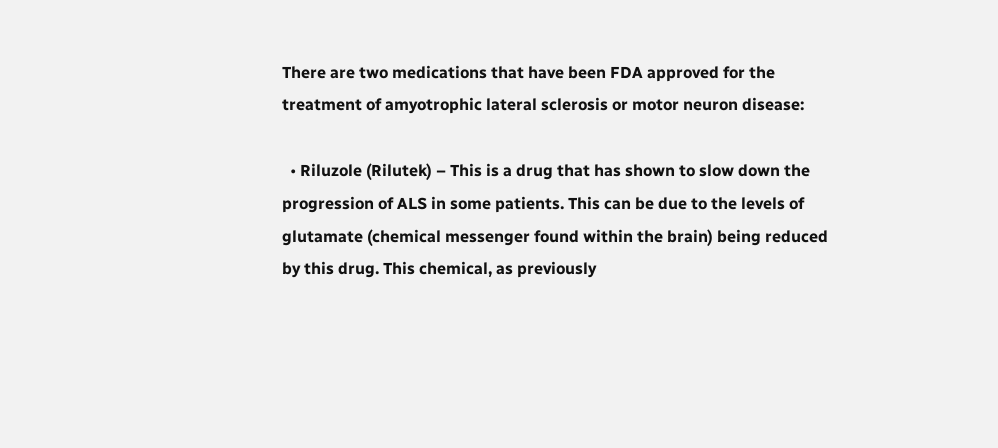There are two medications that have been FDA approved for the treatment of amyotrophic lateral sclerosis or motor neuron disease:

  • Riluzole (Rilutek) – This is a drug that has shown to slow down the progression of ALS in some patients. This can be due to the levels of glutamate (chemical messenger found within the brain) being reduced by this drug. This chemical, as previously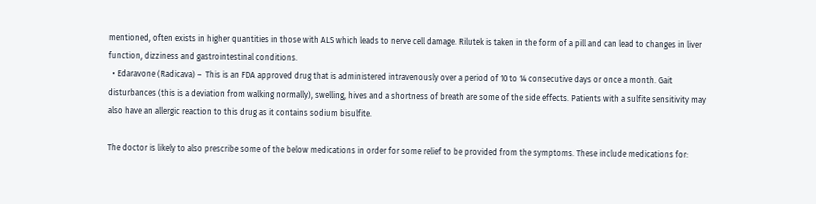mentioned, often exists in higher quantities in those with ALS which leads to nerve cell damage. Rilutek is taken in the form of a pill and can lead to changes in liver function, dizziness and gastrointestinal conditions.
  • Edaravone (Radicava) –  This is an FDA approved drug that is administered intravenously over a period of 10 to 14 consecutive days or once a month. Gait disturbances (this is a deviation from walking normally), swelling, hives and a shortness of breath are some of the side effects. Patients with a sulfite sensitivity may also have an allergic reaction to this drug as it contains sodium bisulfite.

The doctor is likely to also prescribe some of the below medications in order for some relief to be provided from the symptoms. These include medications for: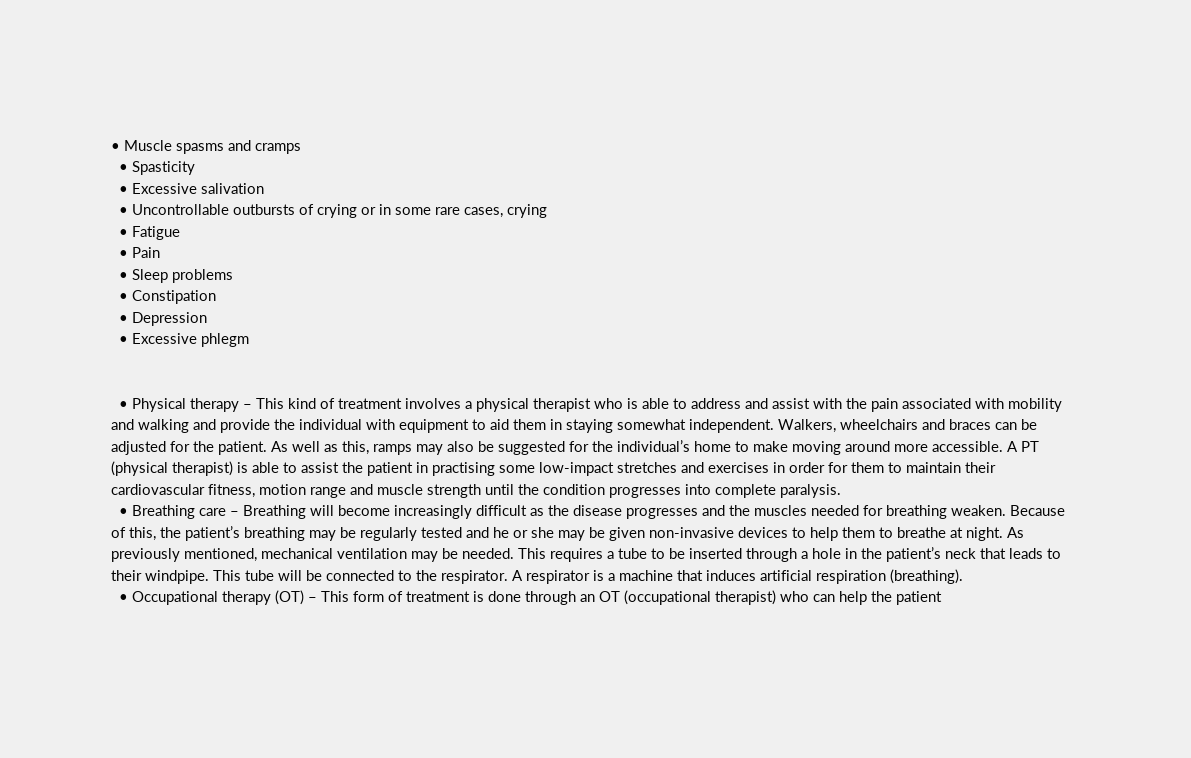• Muscle spasms and cramps
  • Spasticity
  • Excessive salivation
  • Uncontrollable outbursts of crying or in some rare cases, crying
  • Fatigue
  • Pain
  • Sleep problems
  • Constipation
  • Depression
  • Excessive phlegm


  • Physical therapy – This kind of treatment involves a physical therapist who is able to address and assist with the pain associated with mobility and walking and provide the individual with equipment to aid them in staying somewhat independent. Walkers, wheelchairs and braces can be adjusted for the patient. As well as this, ramps may also be suggested for the individual’s home to make moving around more accessible. A PT (physical therapist) is able to assist the patient in practising some low-impact stretches and exercises in order for them to maintain their cardiovascular fitness, motion range and muscle strength until the condition progresses into complete paralysis.
  • Breathing care – Breathing will become increasingly difficult as the disease progresses and the muscles needed for breathing weaken. Because of this, the patient’s breathing may be regularly tested and he or she may be given non-invasive devices to help them to breathe at night. As previously mentioned, mechanical ventilation may be needed. This requires a tube to be inserted through a hole in the patient’s neck that leads to their windpipe. This tube will be connected to the respirator. A respirator is a machine that induces artificial respiration (breathing).
  • Occupational therapy (OT) – This form of treatment is done through an OT (occupational therapist) who can help the patient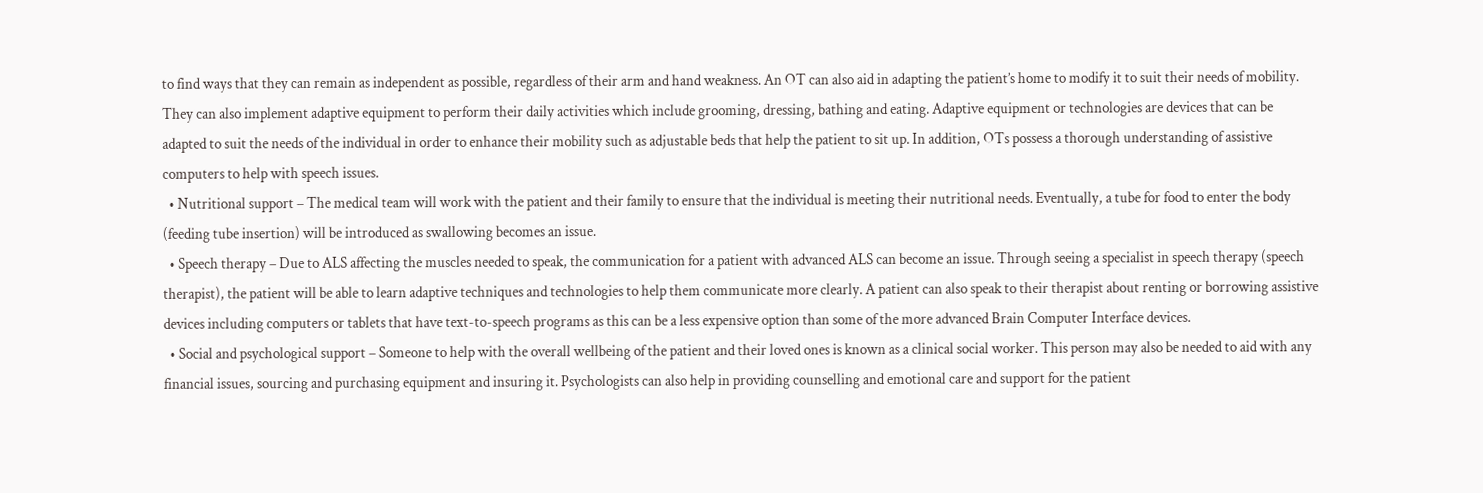to find ways that they can remain as independent as possible, regardless of their arm and hand weakness. An OT can also aid in adapting the patient’s home to modify it to suit their needs of mobility. They can also implement adaptive equipment to perform their daily activities which include grooming, dressing, bathing and eating. Adaptive equipment or technologies are devices that can be adapted to suit the needs of the individual in order to enhance their mobility such as adjustable beds that help the patient to sit up. In addition, OTs possess a thorough understanding of assistive computers to help with speech issues.
  • Nutritional support – The medical team will work with the patient and their family to ensure that the individual is meeting their nutritional needs. Eventually, a tube for food to enter the body (feeding tube insertion) will be introduced as swallowing becomes an issue.
  • Speech therapy – Due to ALS affecting the muscles needed to speak, the communication for a patient with advanced ALS can become an issue. Through seeing a specialist in speech therapy (speech therapist), the patient will be able to learn adaptive techniques and technologies to help them communicate more clearly. A patient can also speak to their therapist about renting or borrowing assistive devices including computers or tablets that have text-to-speech programs as this can be a less expensive option than some of the more advanced Brain Computer Interface devices.
  • Social and psychological support – Someone to help with the overall wellbeing of the patient and their loved ones is known as a clinical social worker. This person may also be needed to aid with any financial issues, sourcing and purchasing equipment and insuring it. Psychologists can also help in providing counselling and emotional care and support for the patient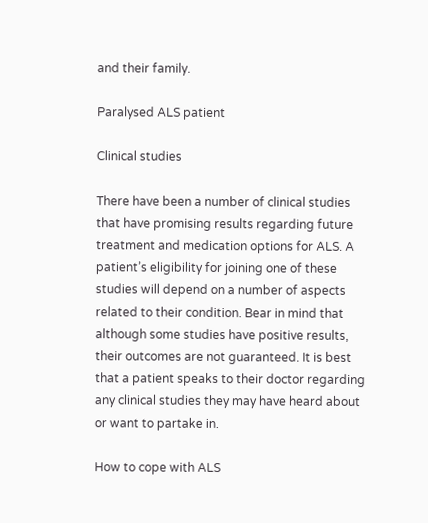and their family.

Paralysed ALS patient

Clinical studies

There have been a number of clinical studies that have promising results regarding future treatment and medication options for ALS. A patient’s eligibility for joining one of these studies will depend on a number of aspects related to their condition. Bear in mind that although some studies have positive results, their outcomes are not guaranteed. It is best that a patient speaks to their doctor regarding any clinical studies they may have heard about or want to partake in.

How to cope with ALS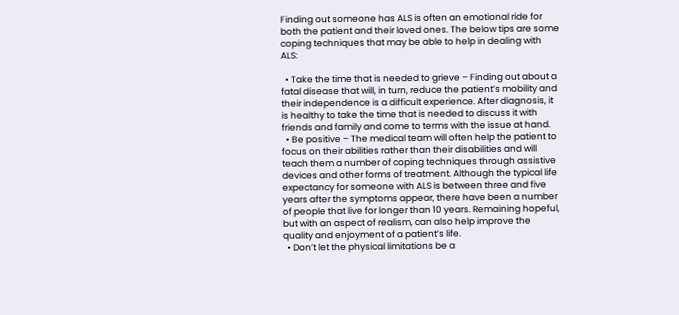Finding out someone has ALS is often an emotional ride for both the patient and their loved ones. The below tips are some coping techniques that may be able to help in dealing with ALS:

  • Take the time that is needed to grieve – Finding out about a fatal disease that will, in turn, reduce the patient’s mobility and their independence is a difficult experience. After diagnosis, it is healthy to take the time that is needed to discuss it with friends and family and come to terms with the issue at hand.
  • Be positive – The medical team will often help the patient to focus on their abilities rather than their disabilities and will teach them a number of coping techniques through assistive devices and other forms of treatment. Although the typical life expectancy for someone with ALS is between three and five years after the symptoms appear, there have been a number of people that live for longer than 10 years. Remaining hopeful, but with an aspect of realism, can also help improve the quality and enjoyment of a patient’s life.
  • Don’t let the physical limitations be a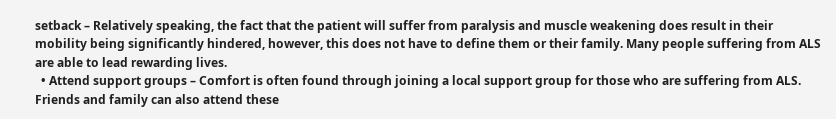setback – Relatively speaking, the fact that the patient will suffer from paralysis and muscle weakening does result in their mobility being significantly hindered, however, this does not have to define them or their family. Many people suffering from ALS are able to lead rewarding lives.
  • Attend support groups – Comfort is often found through joining a local support group for those who are suffering from ALS. Friends and family can also attend these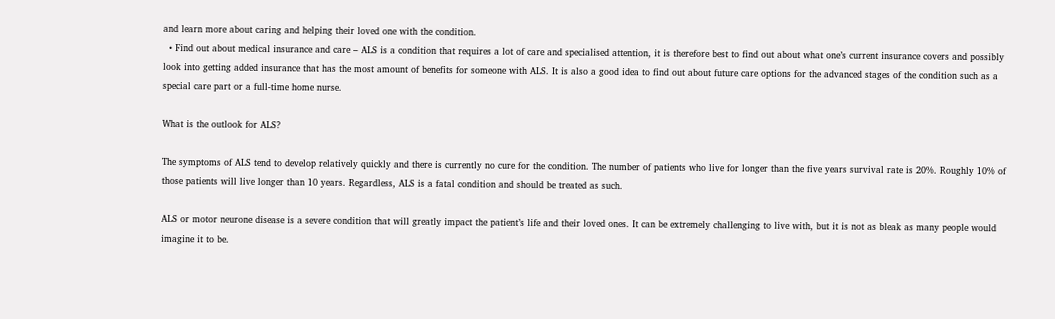and learn more about caring and helping their loved one with the condition.
  • Find out about medical insurance and care – ALS is a condition that requires a lot of care and specialised attention, it is therefore best to find out about what one’s current insurance covers and possibly look into getting added insurance that has the most amount of benefits for someone with ALS. It is also a good idea to find out about future care options for the advanced stages of the condition such as a special care part or a full-time home nurse.

What is the outlook for ALS?

The symptoms of ALS tend to develop relatively quickly and there is currently no cure for the condition. The number of patients who live for longer than the five years survival rate is 20%. Roughly 10% of those patients will live longer than 10 years. Regardless, ALS is a fatal condition and should be treated as such.

ALS or motor neurone disease is a severe condition that will greatly impact the patient’s life and their loved ones. It can be extremely challenging to live with, but it is not as bleak as many people would imagine it to be.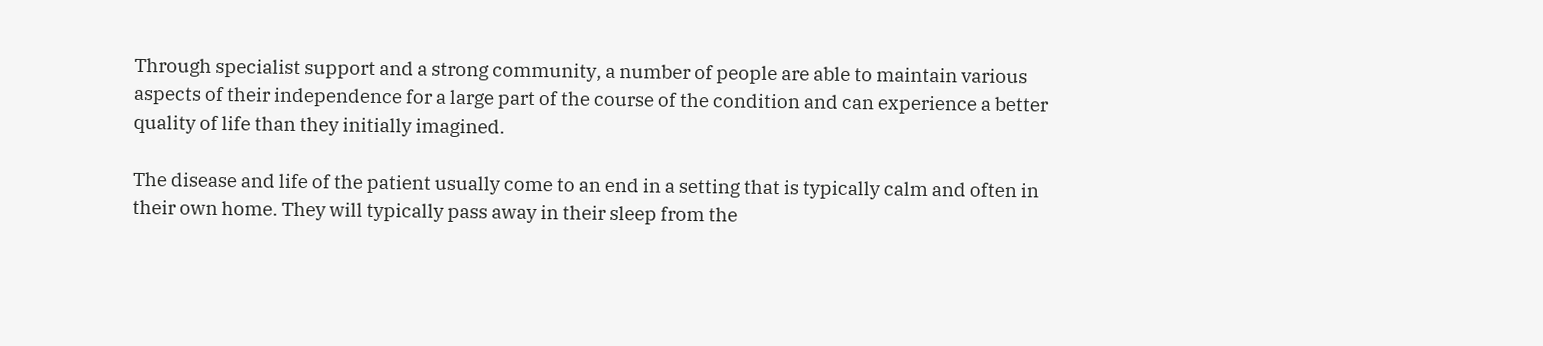Through specialist support and a strong community, a number of people are able to maintain various aspects of their independence for a large part of the course of the condition and can experience a better quality of life than they initially imagined.

The disease and life of the patient usually come to an end in a setting that is typically calm and often in their own home. They will typically pass away in their sleep from the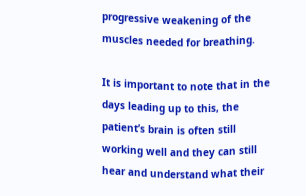progressive weakening of the muscles needed for breathing.

It is important to note that in the days leading up to this, the patient’s brain is often still working well and they can still hear and understand what their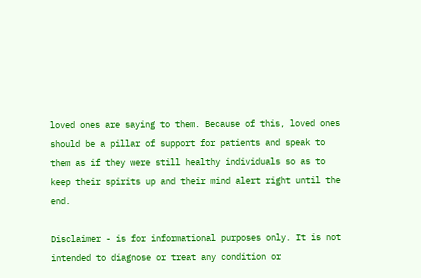loved ones are saying to them. Because of this, loved ones should be a pillar of support for patients and speak to them as if they were still healthy individuals so as to keep their spirits up and their mind alert right until the end.

Disclaimer - is for informational purposes only. It is not intended to diagnose or treat any condition or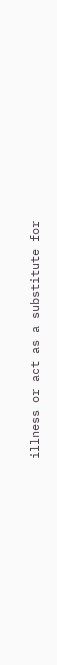illness or act as a substitute for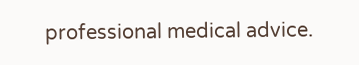professional medical advice.